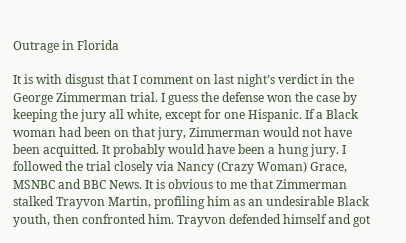Outrage in Florida

It is with disgust that I comment on last night’s verdict in the George Zimmerman trial. I guess the defense won the case by keeping the jury all white, except for one Hispanic. If a Black woman had been on that jury, Zimmerman would not have been acquitted. It probably would have been a hung jury. I followed the trial closely via Nancy (Crazy Woman) Grace, MSNBC and BBC News. It is obvious to me that Zimmerman stalked Trayvon Martin, profiling him as an undesirable Black youth, then confronted him. Trayvon defended himself and got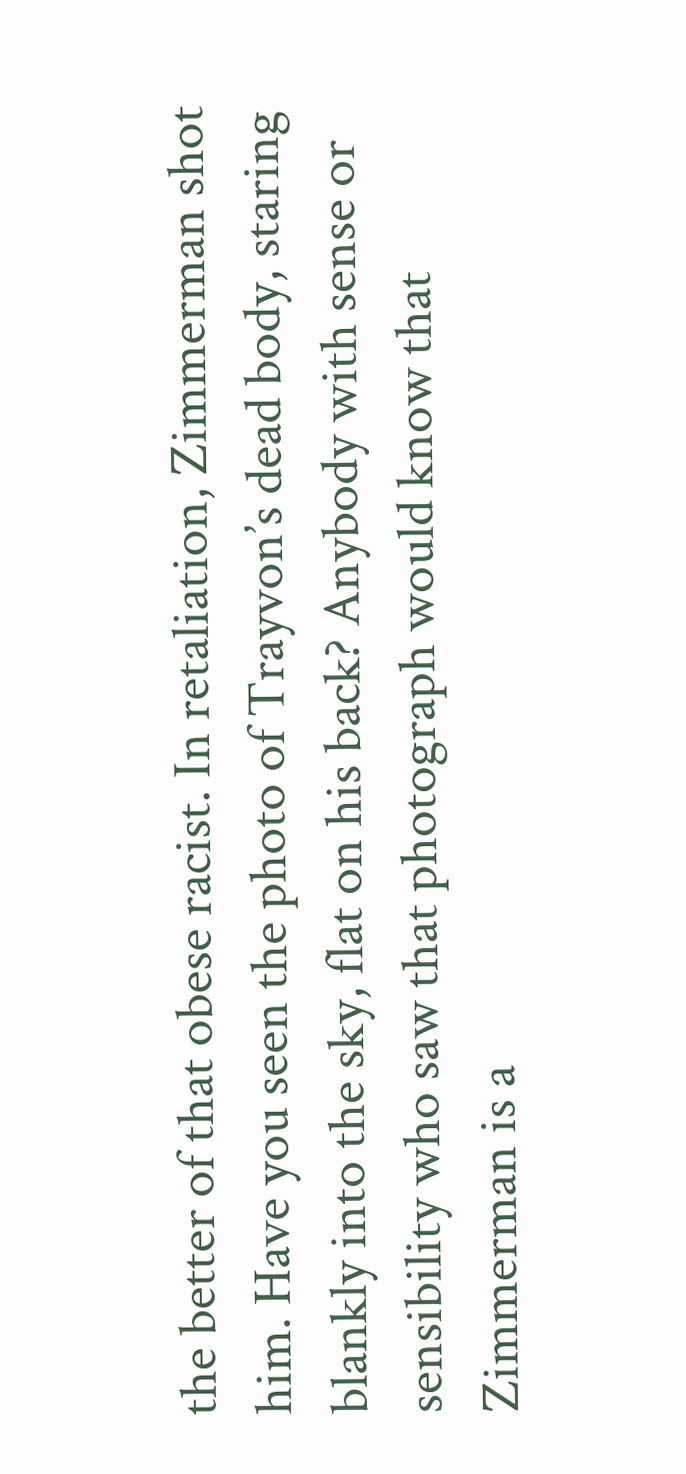the better of that obese racist. In retaliation, Zimmerman shot him. Have you seen the photo of Trayvon’s dead body, staring blankly into the sky, flat on his back? Anybody with sense or sensibility who saw that photograph would know that Zimmerman is a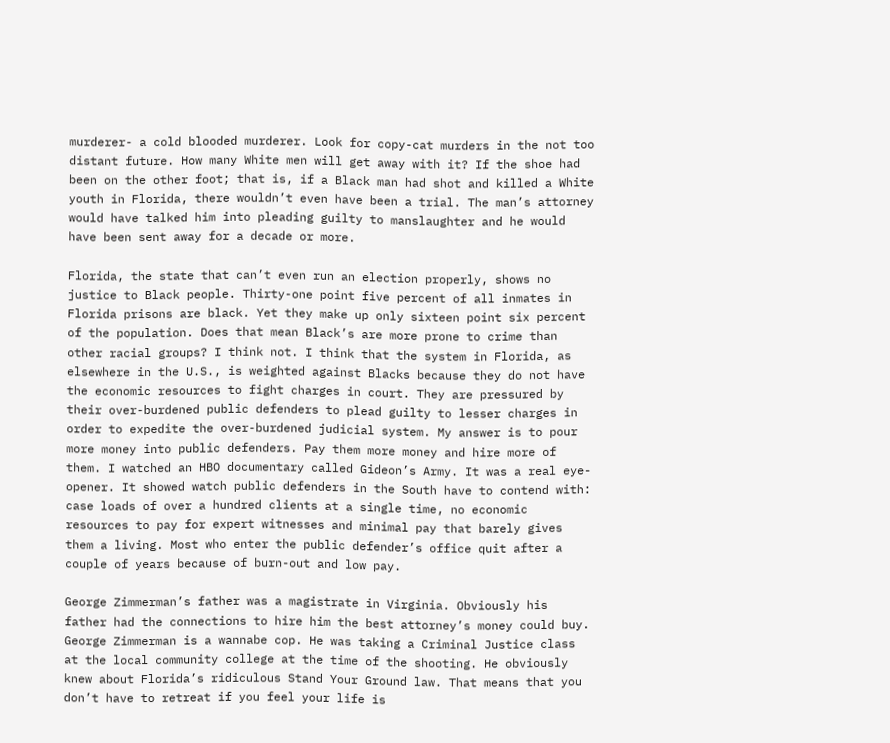murderer- a cold blooded murderer. Look for copy-cat murders in the not too distant future. How many White men will get away with it? If the shoe had been on the other foot; that is, if a Black man had shot and killed a White youth in Florida, there wouldn’t even have been a trial. The man’s attorney would have talked him into pleading guilty to manslaughter and he would have been sent away for a decade or more.

Florida, the state that can’t even run an election properly, shows no justice to Black people. Thirty-one point five percent of all inmates in Florida prisons are black. Yet they make up only sixteen point six percent of the population. Does that mean Black’s are more prone to crime than other racial groups? I think not. I think that the system in Florida, as elsewhere in the U.S., is weighted against Blacks because they do not have the economic resources to fight charges in court. They are pressured by their over-burdened public defenders to plead guilty to lesser charges in order to expedite the over-burdened judicial system. My answer is to pour more money into public defenders. Pay them more money and hire more of them. I watched an HBO documentary called Gideon’s Army. It was a real eye-opener. It showed watch public defenders in the South have to contend with: case loads of over a hundred clients at a single time, no economic resources to pay for expert witnesses and minimal pay that barely gives them a living. Most who enter the public defender’s office quit after a couple of years because of burn-out and low pay.

George Zimmerman’s father was a magistrate in Virginia. Obviously his father had the connections to hire him the best attorney’s money could buy. George Zimmerman is a wannabe cop. He was taking a Criminal Justice class at the local community college at the time of the shooting. He obviously knew about Florida’s ridiculous Stand Your Ground law. That means that you don’t have to retreat if you feel your life is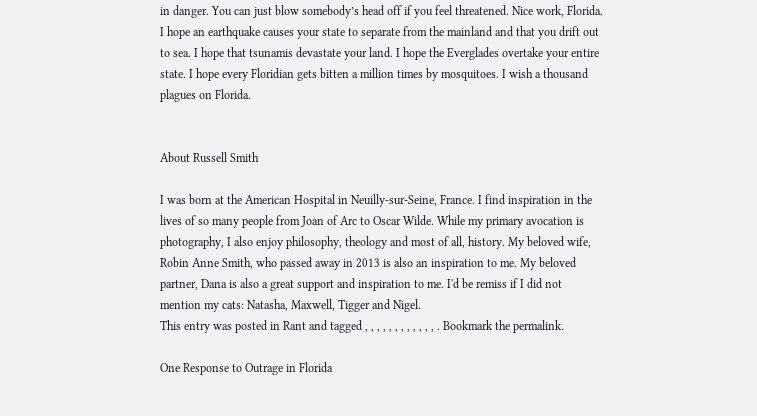in danger. You can just blow somebody’s head off if you feel threatened. Nice work, Florida. I hope an earthquake causes your state to separate from the mainland and that you drift out to sea. I hope that tsunamis devastate your land. I hope the Everglades overtake your entire state. I hope every Floridian gets bitten a million times by mosquitoes. I wish a thousand plagues on Florida.


About Russell Smith

I was born at the American Hospital in Neuilly-sur-Seine, France. I find inspiration in the lives of so many people from Joan of Arc to Oscar Wilde. While my primary avocation is photography, I also enjoy philosophy, theology and most of all, history. My beloved wife, Robin Anne Smith, who passed away in 2013 is also an inspiration to me. My beloved partner, Dana is also a great support and inspiration to me. I'd be remiss if I did not mention my cats: Natasha, Maxwell, Tigger and Nigel.
This entry was posted in Rant and tagged , , , , , , , , , , , , . Bookmark the permalink.

One Response to Outrage in Florida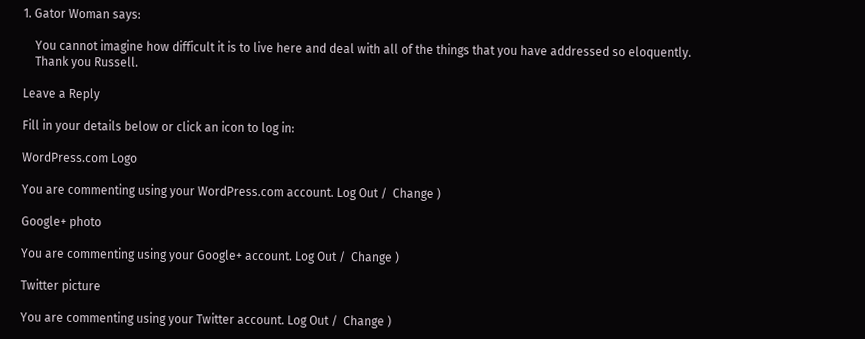1. Gator Woman says:

    You cannot imagine how difficult it is to live here and deal with all of the things that you have addressed so eloquently.
    Thank you Russell.

Leave a Reply

Fill in your details below or click an icon to log in:

WordPress.com Logo

You are commenting using your WordPress.com account. Log Out /  Change )

Google+ photo

You are commenting using your Google+ account. Log Out /  Change )

Twitter picture

You are commenting using your Twitter account. Log Out /  Change )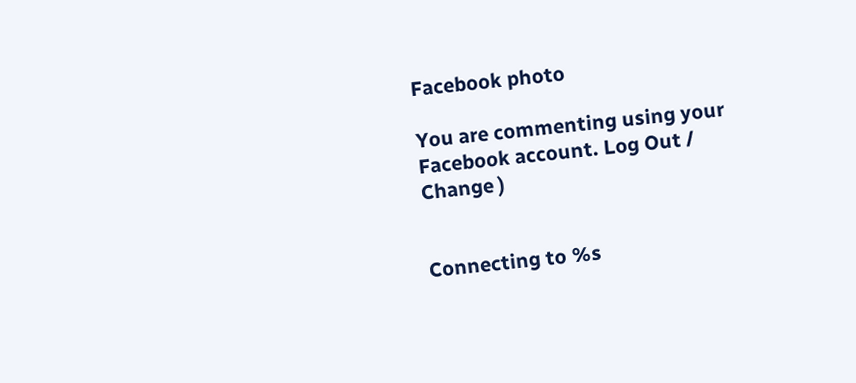Facebook photo

You are commenting using your Facebook account. Log Out /  Change )


Connecting to %s